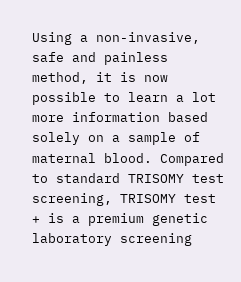Using a non-invasive, safe and painless method, it is now possible to learn a lot more information based solely on a sample of maternal blood. Compared to standard TRISOMY test screening, TRISOMY test + is a premium genetic laboratory screening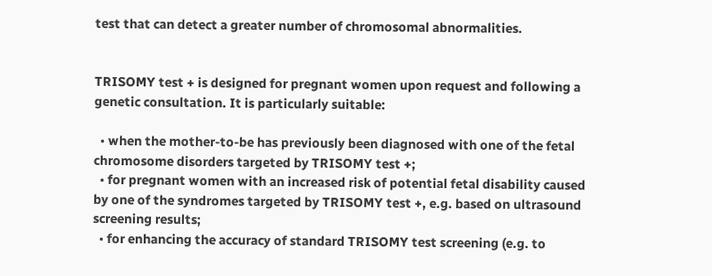test that can detect a greater number of chromosomal abnormalities.


TRISOMY test + is designed for pregnant women upon request and following a genetic consultation. It is particularly suitable:

  • when the mother-to-be has previously been diagnosed with one of the fetal chromosome disorders targeted by TRISOMY test +;
  • for pregnant women with an increased risk of potential fetal disability caused by one of the syndromes targeted by TRISOMY test +, e.g. based on ultrasound screening results;
  • for enhancing the accuracy of standard TRISOMY test screening (e.g. to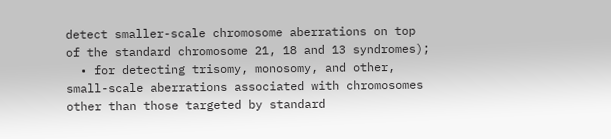detect smaller-scale chromosome aberrations on top of the standard chromosome 21, 18 and 13 syndromes);
  • for detecting trisomy, monosomy, and other, small-scale aberrations associated with chromosomes other than those targeted by standard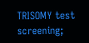TRISOMY test screening;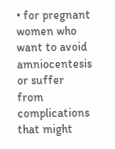• for pregnant women who want to avoid amniocentesis or suffer from complications that might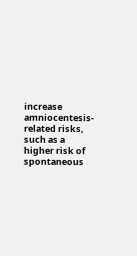increase amniocentesis-related risks, such as a higher risk of spontaneous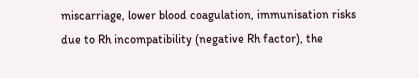miscarriage, lower blood coagulation, immunisation risks due to Rh incompatibility (negative Rh factor), the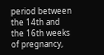period between the 14th and the 16th weeks of pregnancy,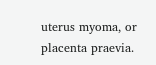uterus myoma, or placenta praevia.